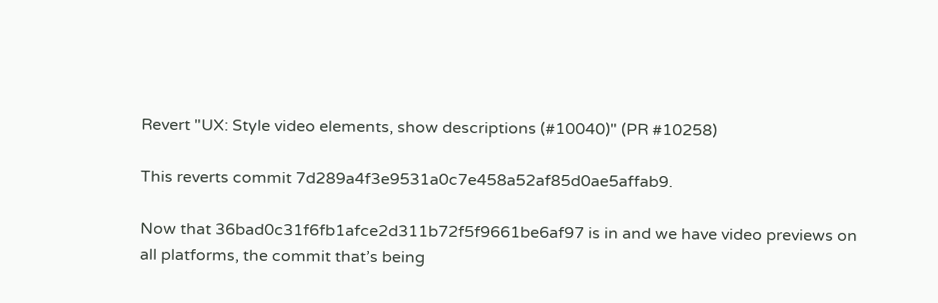Revert "UX: Style video elements, show descriptions (#10040)" (PR #10258)

This reverts commit 7d289a4f3e9531a0c7e458a52af85d0ae5affab9.

Now that 36bad0c31f6fb1afce2d311b72f5f9661be6af97 is in and we have video previews on all platforms, the commit that’s being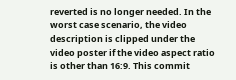reverted is no longer needed. In the worst case scenario, the video description is clipped under the video poster if the video aspect ratio is other than 16:9. This commit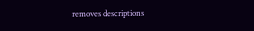removes descriptions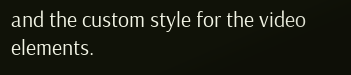and the custom style for the video elements.